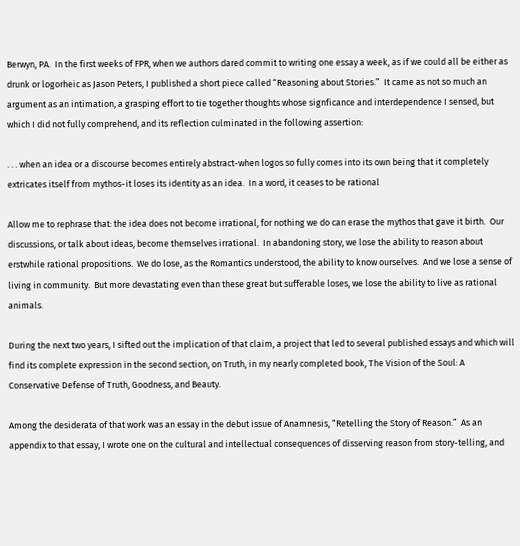Berwyn, PA.  In the first weeks of FPR, when we authors dared commit to writing one essay a week, as if we could all be either as drunk or logorheic as Jason Peters, I published a short piece called “Reasoning about Stories.”  It came as not so much an argument as an intimation, a grasping effort to tie together thoughts whose signficance and interdependence I sensed, but which I did not fully comprehend, and its reflection culminated in the following assertion:

. . . when an idea or a discourse becomes entirely abstract-when logos so fully comes into its own being that it completely extricates itself from mythos-it loses its identity as an idea.  In a word, it ceases to be rational

Allow me to rephrase that: the idea does not become irrational, for nothing we do can erase the mythos that gave it birth.  Our discussions, or talk about ideas, become themselves irrational.  In abandoning story, we lose the ability to reason about erstwhile rational propositions.  We do lose, as the Romantics understood, the ability to know ourselves.  And we lose a sense of living in community.  But more devastating even than these great but sufferable loses, we lose the ability to live as rational animals.

During the next two years, I sifted out the implication of that claim, a project that led to several published essays and which will find its complete expression in the second section, on Truth, in my nearly completed book, The Vision of the Soul: A Conservative Defense of Truth, Goodness, and Beauty.

Among the desiderata of that work was an essay in the debut issue of Anamnesis, “Retelling the Story of Reason.”  As an appendix to that essay, I wrote one on the cultural and intellectual consequences of disserving reason from story-telling, and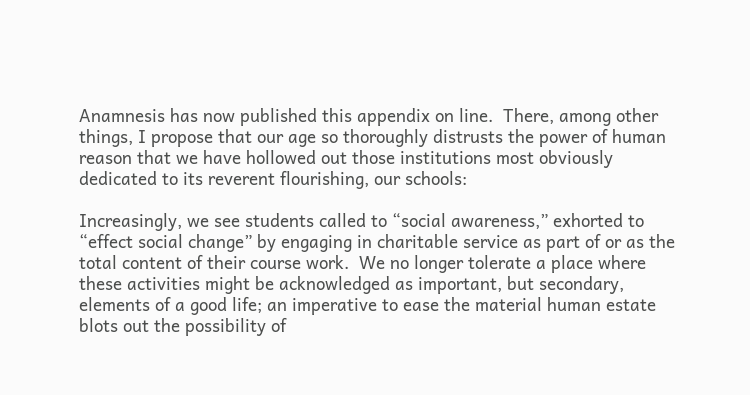Anamnesis has now published this appendix on line.  There, among other things, I propose that our age so thoroughly distrusts the power of human reason that we have hollowed out those institutions most obviously dedicated to its reverent flourishing, our schools:

Increasingly, we see students called to “social awareness,” exhorted to “effect social change” by engaging in charitable service as part of or as the total content of their course work.  We no longer tolerate a place where these activities might be acknowledged as important, but secondary, elements of a good life; an imperative to ease the material human estate blots out the possibility of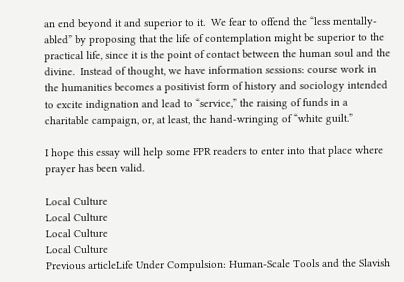an end beyond it and superior to it.  We fear to offend the “less mentally-abled” by proposing that the life of contemplation might be superior to the practical life, since it is the point of contact between the human soul and the divine.  Instead of thought, we have information sessions: course work in the humanities becomes a positivist form of history and sociology intended to excite indignation and lead to “service,” the raising of funds in a charitable campaign, or, at least, the hand-wringing of “white guilt.”

I hope this essay will help some FPR readers to enter into that place where prayer has been valid.

Local Culture
Local Culture
Local Culture
Local Culture
Previous articleLife Under Compulsion: Human-Scale Tools and the Slavish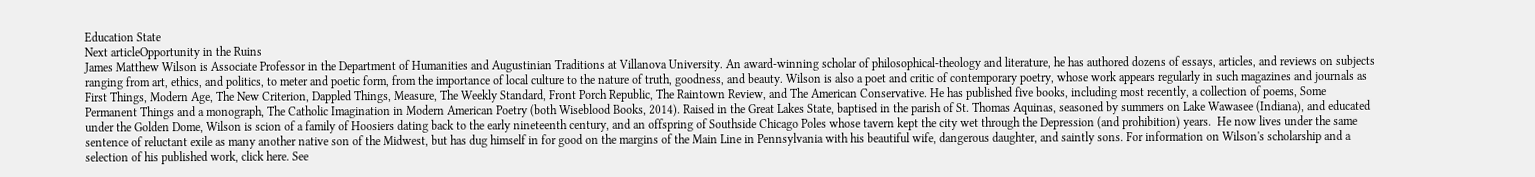Education State
Next articleOpportunity in the Ruins
James Matthew Wilson is Associate Professor in the Department of Humanities and Augustinian Traditions at Villanova University. An award-winning scholar of philosophical-theology and literature, he has authored dozens of essays, articles, and reviews on subjects ranging from art, ethics, and politics, to meter and poetic form, from the importance of local culture to the nature of truth, goodness, and beauty. Wilson is also a poet and critic of contemporary poetry, whose work appears regularly in such magazines and journals as First Things, Modern Age, The New Criterion, Dappled Things, Measure, The Weekly Standard, Front Porch Republic, The Raintown Review, and The American Conservative. He has published five books, including most recently, a collection of poems, Some Permanent Things and a monograph, The Catholic Imagination in Modern American Poetry (both Wiseblood Books, 2014). Raised in the Great Lakes State, baptised in the parish of St. Thomas Aquinas, seasoned by summers on Lake Wawasee (Indiana), and educated under the Golden Dome, Wilson is scion of a family of Hoosiers dating back to the early nineteenth century, and an offspring of Southside Chicago Poles whose tavern kept the city wet through the Depression (and prohibition) years.  He now lives under the same sentence of reluctant exile as many another native son of the Midwest, but has dug himself in for good on the margins of the Main Line in Pennsylvania with his beautiful wife, dangerous daughter, and saintly sons. For information on Wilson's scholarship and a selection of his published work, click here. See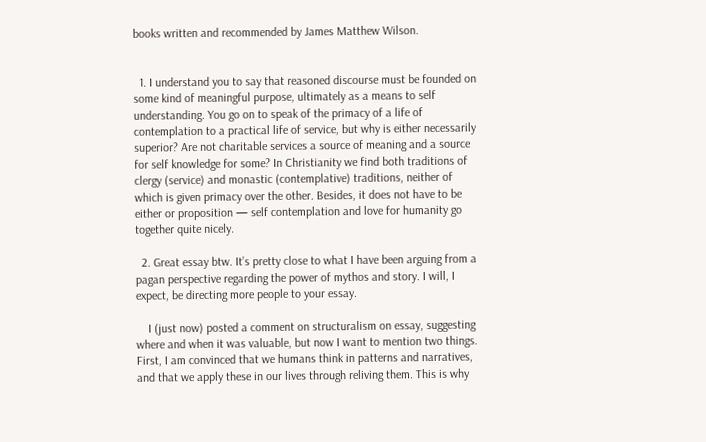books written and recommended by James Matthew Wilson.


  1. I understand you to say that reasoned discourse must be founded on some kind of meaningful purpose, ultimately as a means to self understanding. You go on to speak of the primacy of a life of contemplation to a practical life of service, but why is either necessarily superior? Are not charitable services a source of meaning and a source for self knowledge for some? In Christianity we find both traditions of clergy (service) and monastic (contemplative) traditions, neither of which is given primacy over the other. Besides, it does not have to be either or proposition — self contemplation and love for humanity go together quite nicely.

  2. Great essay btw. It’s pretty close to what I have been arguing from a pagan perspective regarding the power of mythos and story. I will, I expect, be directing more people to your essay.

    I (just now) posted a comment on structuralism on essay, suggesting where and when it was valuable, but now I want to mention two things. First, I am convinced that we humans think in patterns and narratives, and that we apply these in our lives through reliving them. This is why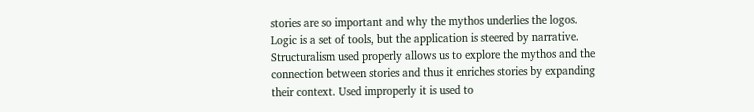stories are so important and why the mythos underlies the logos. Logic is a set of tools, but the application is steered by narrative. Structuralism used properly allows us to explore the mythos and the connection between stories and thus it enriches stories by expanding their context. Used improperly it is used to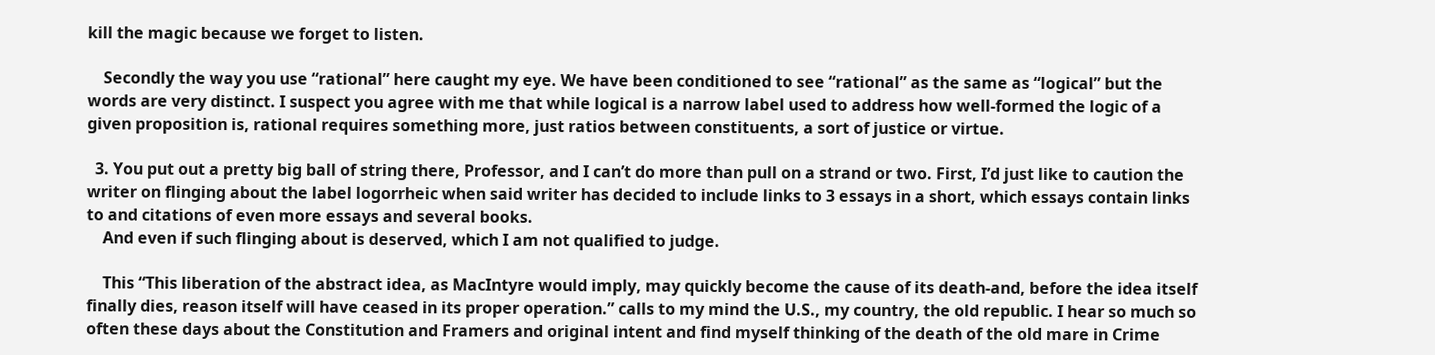kill the magic because we forget to listen.

    Secondly the way you use “rational” here caught my eye. We have been conditioned to see “rational” as the same as “logical” but the words are very distinct. I suspect you agree with me that while logical is a narrow label used to address how well-formed the logic of a given proposition is, rational requires something more, just ratios between constituents, a sort of justice or virtue.

  3. You put out a pretty big ball of string there, Professor, and I can’t do more than pull on a strand or two. First, I’d just like to caution the writer on flinging about the label logorrheic when said writer has decided to include links to 3 essays in a short, which essays contain links to and citations of even more essays and several books.
    And even if such flinging about is deserved, which I am not qualified to judge.

    This “This liberation of the abstract idea, as MacIntyre would imply, may quickly become the cause of its death-and, before the idea itself finally dies, reason itself will have ceased in its proper operation.” calls to my mind the U.S., my country, the old republic. I hear so much so often these days about the Constitution and Framers and original intent and find myself thinking of the death of the old mare in Crime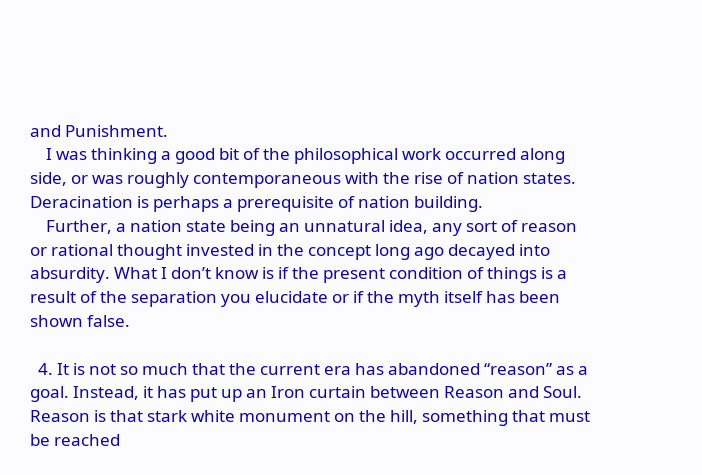and Punishment.
    I was thinking a good bit of the philosophical work occurred along side, or was roughly contemporaneous with the rise of nation states. Deracination is perhaps a prerequisite of nation building.
    Further, a nation state being an unnatural idea, any sort of reason or rational thought invested in the concept long ago decayed into absurdity. What I don’t know is if the present condition of things is a result of the separation you elucidate or if the myth itself has been shown false.

  4. It is not so much that the current era has abandoned “reason” as a goal. Instead, it has put up an Iron curtain between Reason and Soul. Reason is that stark white monument on the hill, something that must be reached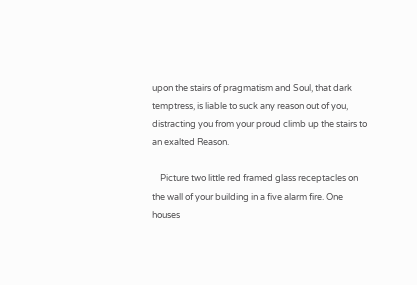upon the stairs of pragmatism and Soul, that dark temptress, is liable to suck any reason out of you, distracting you from your proud climb up the stairs to an exalted Reason.

    Picture two little red framed glass receptacles on the wall of your building in a five alarm fire. One houses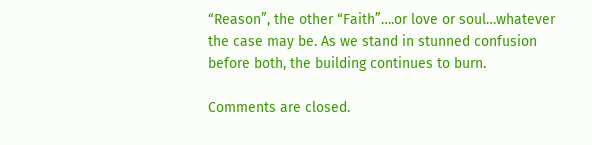“Reason”, the other “Faith”….or love or soul…whatever the case may be. As we stand in stunned confusion before both, the building continues to burn.

Comments are closed.